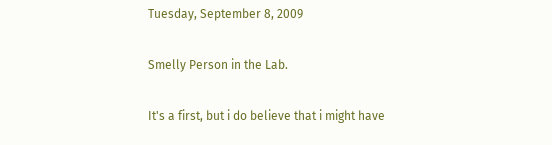Tuesday, September 8, 2009

Smelly Person in the Lab.

It's a first, but i do believe that i might have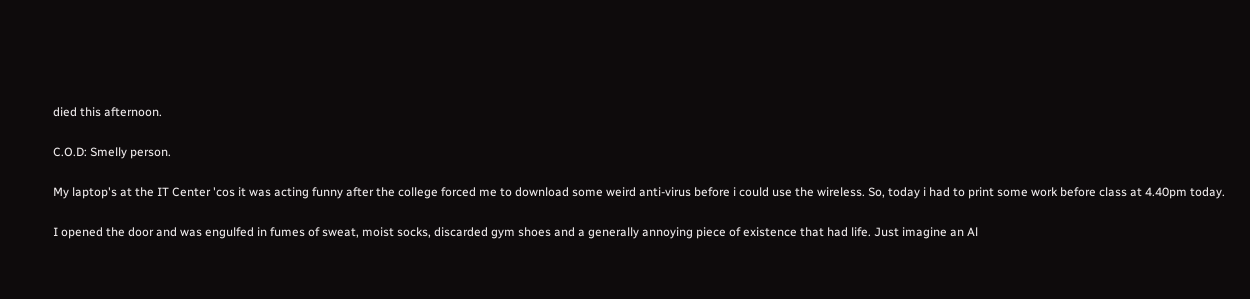died this afternoon.

C.O.D: Smelly person.

My laptop's at the IT Center 'cos it was acting funny after the college forced me to download some weird anti-virus before i could use the wireless. So, today i had to print some work before class at 4.40pm today.

I opened the door and was engulfed in fumes of sweat, moist socks, discarded gym shoes and a generally annoying piece of existence that had life. Just imagine an Al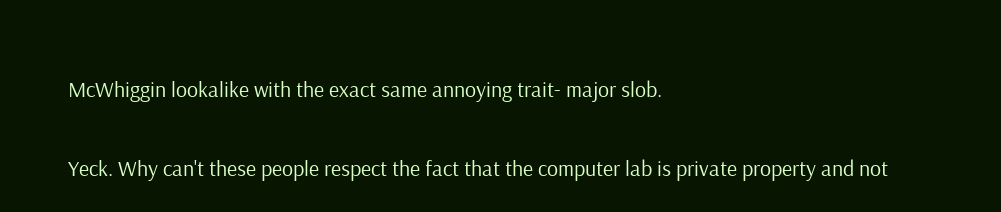McWhiggin lookalike with the exact same annoying trait- major slob.

Yeck. Why can't these people respect the fact that the computer lab is private property and not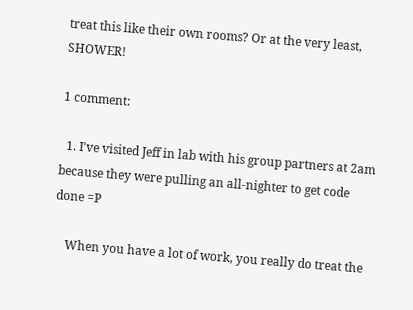treat this like their own rooms? Or at the very least, SHOWER!

1 comment:

  1. I've visited Jeff in lab with his group partners at 2am because they were pulling an all-nighter to get code done =P

    When you have a lot of work, you really do treat the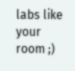labs like your room ;)